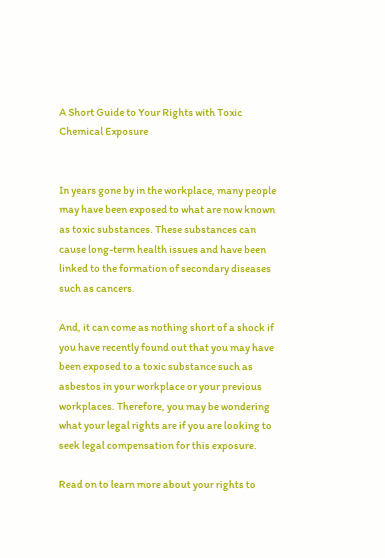A Short Guide to Your Rights with Toxic Chemical Exposure


In years gone by in the workplace, many people may have been exposed to what are now known as toxic substances. These substances can cause long-term health issues and have been linked to the formation of secondary diseases such as cancers.

And, it can come as nothing short of a shock if you have recently found out that you may have been exposed to a toxic substance such as asbestos in your workplace or your previous workplaces. Therefore, you may be wondering what your legal rights are if you are looking to seek legal compensation for this exposure.

Read on to learn more about your rights to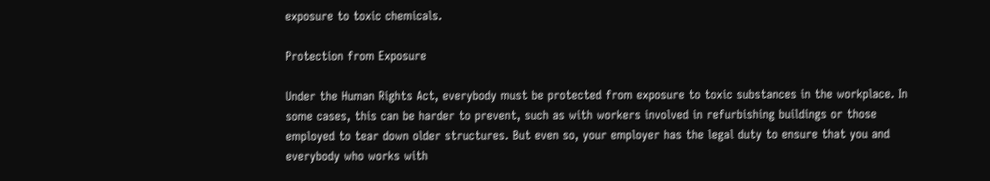exposure to toxic chemicals.

Protection from Exposure

Under the Human Rights Act, everybody must be protected from exposure to toxic substances in the workplace. In some cases, this can be harder to prevent, such as with workers involved in refurbishing buildings or those employed to tear down older structures. But even so, your employer has the legal duty to ensure that you and everybody who works with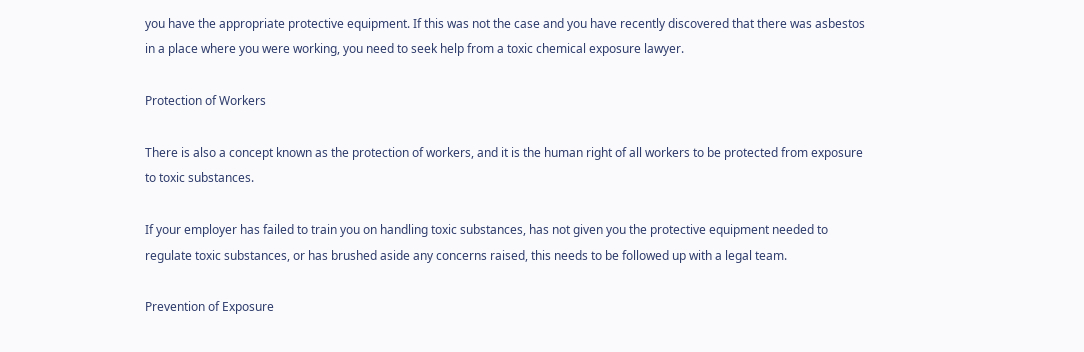you have the appropriate protective equipment. If this was not the case and you have recently discovered that there was asbestos in a place where you were working, you need to seek help from a toxic chemical exposure lawyer.

Protection of Workers

There is also a concept known as the protection of workers, and it is the human right of all workers to be protected from exposure to toxic substances.

If your employer has failed to train you on handling toxic substances, has not given you the protective equipment needed to regulate toxic substances, or has brushed aside any concerns raised, this needs to be followed up with a legal team.

Prevention of Exposure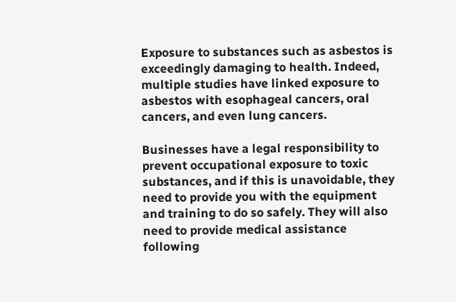Exposure to substances such as asbestos is exceedingly damaging to health. Indeed, multiple studies have linked exposure to asbestos with esophageal cancers, oral cancers, and even lung cancers.

Businesses have a legal responsibility to prevent occupational exposure to toxic substances, and if this is unavoidable, they need to provide you with the equipment and training to do so safely. They will also need to provide medical assistance following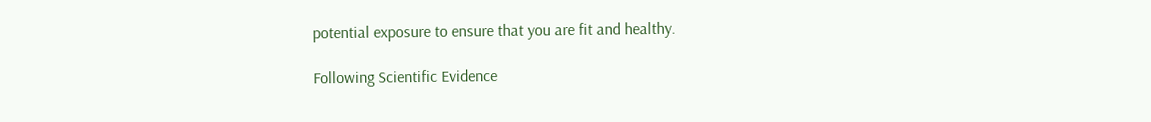potential exposure to ensure that you are fit and healthy.

Following Scientific Evidence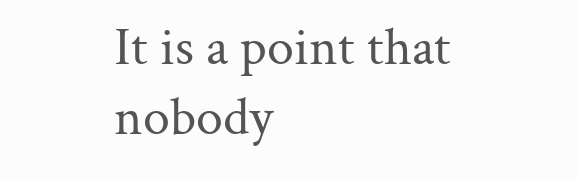It is a point that nobody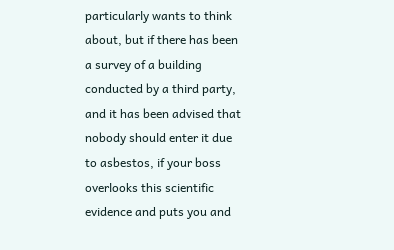particularly wants to think about, but if there has been a survey of a building conducted by a third party, and it has been advised that nobody should enter it due to asbestos, if your boss overlooks this scientific evidence and puts you and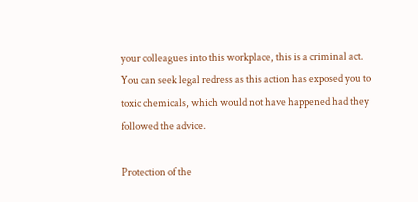your colleagues into this workplace, this is a criminal act. You can seek legal redress as this action has exposed you to toxic chemicals, which would not have happened had they followed the advice.

Protection of the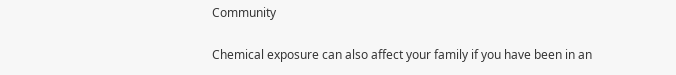Community

Chemical exposure can also affect your family if you have been in an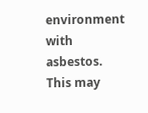environment with asbestos. This may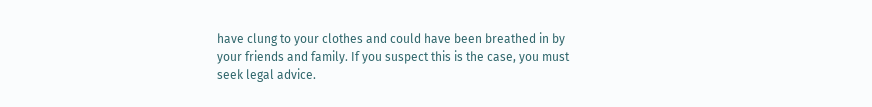have clung to your clothes and could have been breathed in by your friends and family. If you suspect this is the case, you must seek legal advice.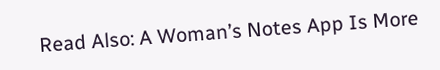Read Also: A Woman’s Notes App Is More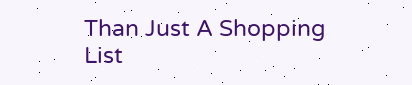Than Just A Shopping List